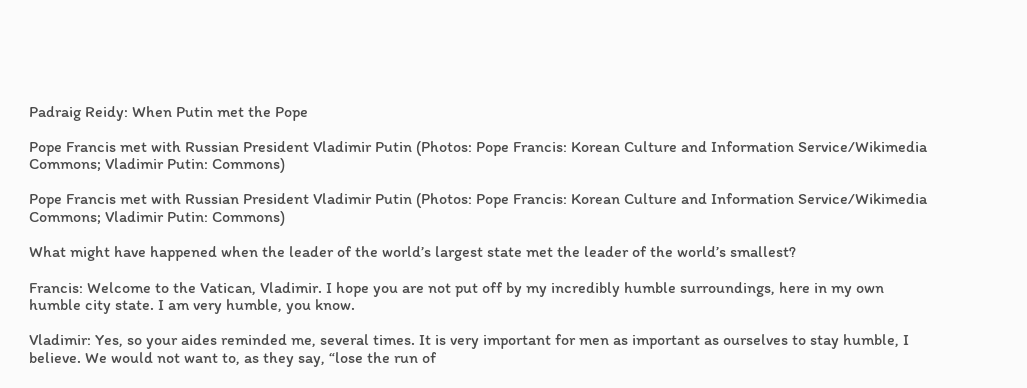Padraig Reidy: When Putin met the Pope

Pope Francis met with Russian President Vladimir Putin (Photos: Pope Francis: Korean Culture and Information Service/Wikimedia Commons; Vladimir Putin: Commons)

Pope Francis met with Russian President Vladimir Putin (Photos: Pope Francis: Korean Culture and Information Service/Wikimedia Commons; Vladimir Putin: Commons)

What might have happened when the leader of the world’s largest state met the leader of the world’s smallest?

Francis: Welcome to the Vatican, Vladimir. I hope you are not put off by my incredibly humble surroundings, here in my own humble city state. I am very humble, you know.

Vladimir: Yes, so your aides reminded me, several times. It is very important for men as important as ourselves to stay humble, I believe. We would not want to, as they say, “lose the run of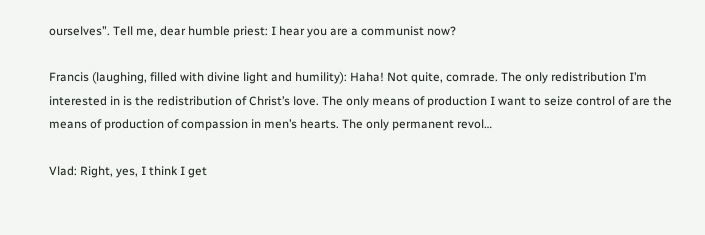ourselves”. Tell me, dear humble priest: I hear you are a communist now?

Francis (laughing, filled with divine light and humility): Haha! Not quite, comrade. The only redistribution I’m interested in is the redistribution of Christ’s love. The only means of production I want to seize control of are the means of production of compassion in men’s hearts. The only permanent revol…

Vlad: Right, yes, I think I get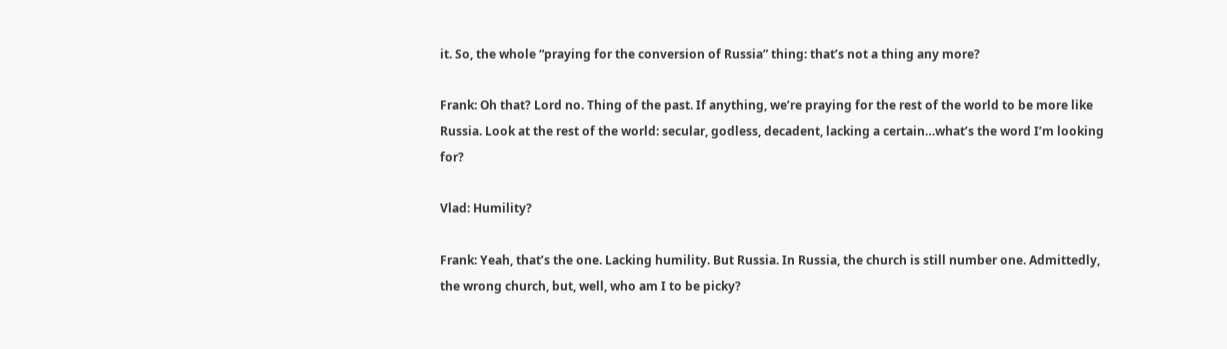it. So, the whole “praying for the conversion of Russia” thing: that’s not a thing any more?

Frank: Oh that? Lord no. Thing of the past. If anything, we’re praying for the rest of the world to be more like Russia. Look at the rest of the world: secular, godless, decadent, lacking a certain…what’s the word I’m looking for?

Vlad: Humility?

Frank: Yeah, that’s the one. Lacking humility. But Russia. In Russia, the church is still number one. Admittedly, the wrong church, but, well, who am I to be picky?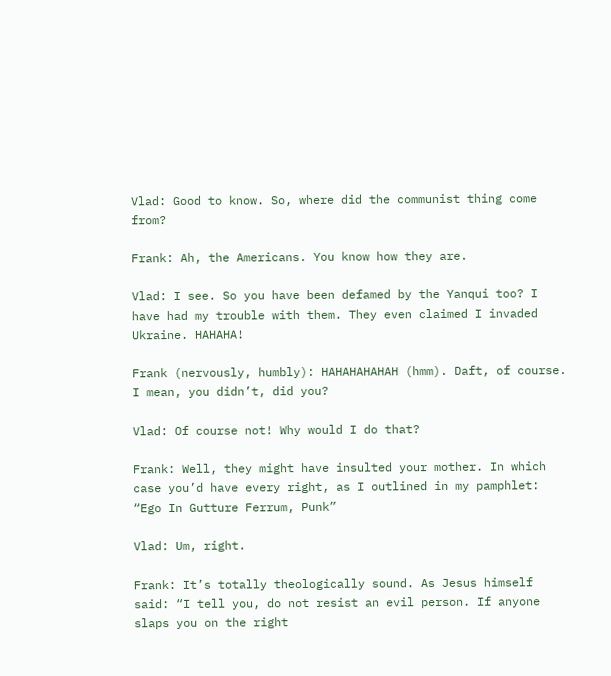Vlad: Good to know. So, where did the communist thing come from?

Frank: Ah, the Americans. You know how they are.

Vlad: I see. So you have been defamed by the Yanqui too? I have had my trouble with them. They even claimed I invaded Ukraine. HAHAHA!

Frank (nervously, humbly): HAHAHAHAHAH (hmm). Daft, of course. I mean, you didn’t, did you?

Vlad: Of course not! Why would I do that?

Frank: Well, they might have insulted your mother. In which case you’d have every right, as I outlined in my pamphlet: “Ego In Gutture Ferrum, Punk”

Vlad: Um, right.

Frank: It’s totally theologically sound. As Jesus himself said: “I tell you, do not resist an evil person. If anyone slaps you on the right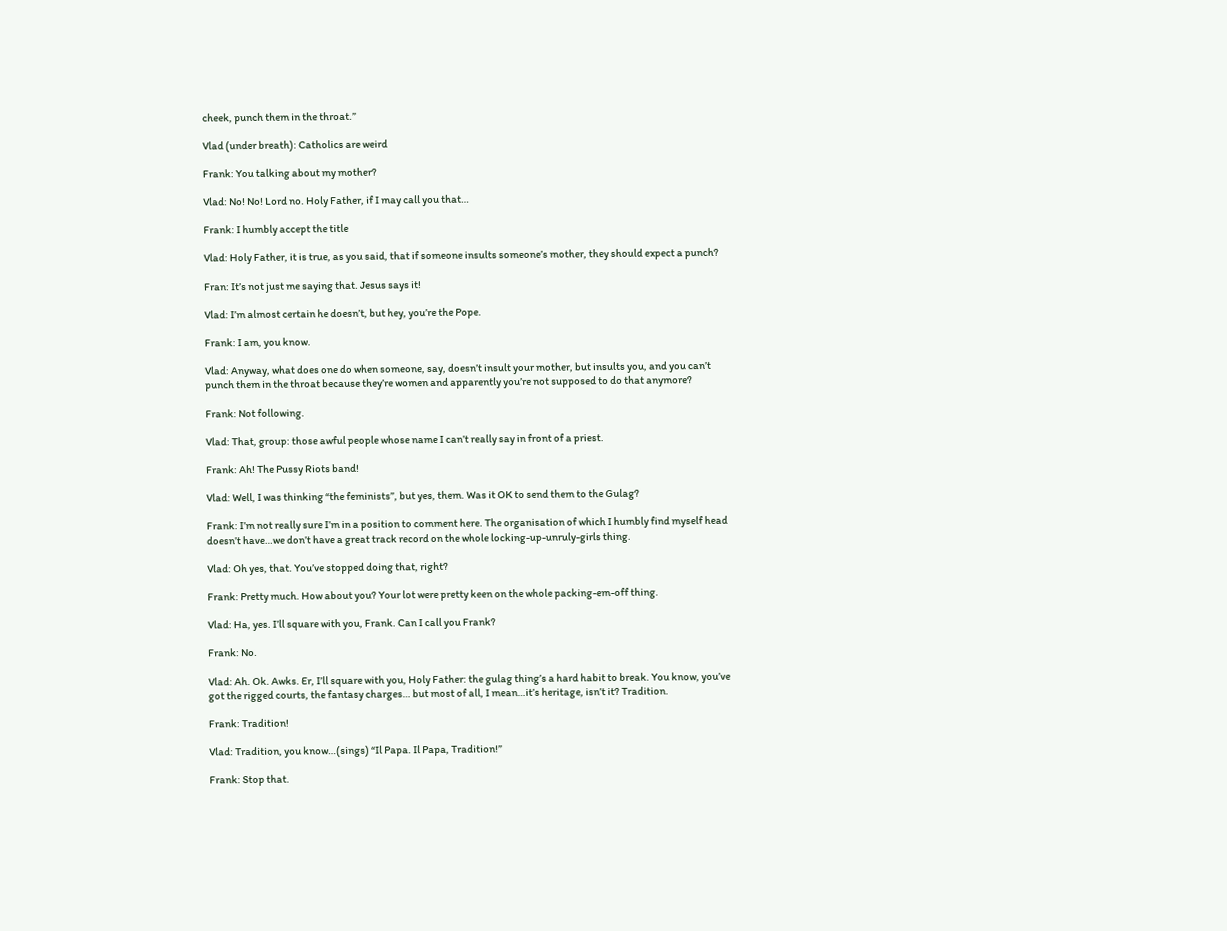cheek, punch them in the throat.”

Vlad (under breath): Catholics are weird

Frank: You talking about my mother?

Vlad: No! No! Lord no. Holy Father, if I may call you that…

Frank: I humbly accept the title

Vlad: Holy Father, it is true, as you said, that if someone insults someone’s mother, they should expect a punch?

Fran: It’s not just me saying that. Jesus says it!

Vlad: I’m almost certain he doesn’t, but hey, you’re the Pope.

Frank: I am, you know.

Vlad: Anyway, what does one do when someone, say, doesn’t insult your mother, but insults you, and you can’t punch them in the throat because they’re women and apparently you’re not supposed to do that anymore?

Frank: Not following.

Vlad: That, group: those awful people whose name I can’t really say in front of a priest.

Frank: Ah! The Pussy Riots band!

Vlad: Well, I was thinking “the feminists”, but yes, them. Was it OK to send them to the Gulag?

Frank: I’m not really sure I’m in a position to comment here. The organisation of which I humbly find myself head doesn’t have…we don’t have a great track record on the whole locking-up-unruly-girls thing.

Vlad: Oh yes, that. You’ve stopped doing that, right?

Frank: Pretty much. How about you? Your lot were pretty keen on the whole packing-em-off thing.

Vlad: Ha, yes. I’ll square with you, Frank. Can I call you Frank?

Frank: No.

Vlad: Ah. Ok. Awks. Er, I’ll square with you, Holy Father: the gulag thing’s a hard habit to break. You know, you’ve got the rigged courts, the fantasy charges… but most of all, I mean…it’s heritage, isn’t it? Tradition.

Frank: Tradition!

Vlad: Tradition, you know…(sings) “Il Papa. Il Papa, Tradition!”

Frank: Stop that.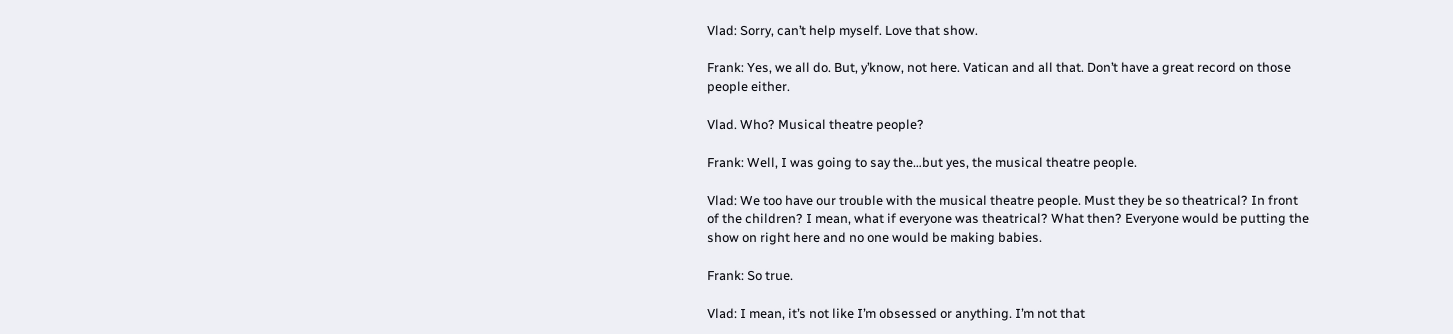Vlad: Sorry, can’t help myself. Love that show.

Frank: Yes, we all do. But, y’know, not here. Vatican and all that. Don’t have a great record on those people either.

Vlad. Who? Musical theatre people?

Frank: Well, I was going to say the…but yes, the musical theatre people.

Vlad: We too have our trouble with the musical theatre people. Must they be so theatrical? In front of the children? I mean, what if everyone was theatrical? What then? Everyone would be putting the show on right here and no one would be making babies.

Frank: So true.

Vlad: I mean, it’s not like I’m obsessed or anything. I’m not that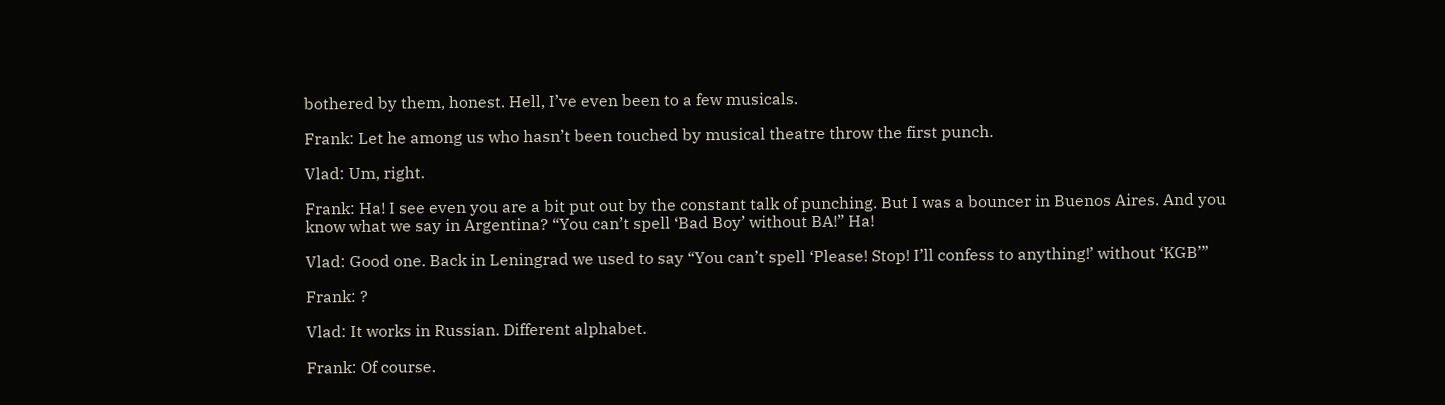bothered by them, honest. Hell, I’ve even been to a few musicals.

Frank: Let he among us who hasn’t been touched by musical theatre throw the first punch.

Vlad: Um, right.

Frank: Ha! I see even you are a bit put out by the constant talk of punching. But I was a bouncer in Buenos Aires. And you know what we say in Argentina? “You can’t spell ‘Bad Boy’ without BA!” Ha!

Vlad: Good one. Back in Leningrad we used to say “You can’t spell ‘Please! Stop! I’ll confess to anything!’ without ‘KGB’”

Frank: ?

Vlad: It works in Russian. Different alphabet.

Frank: Of course.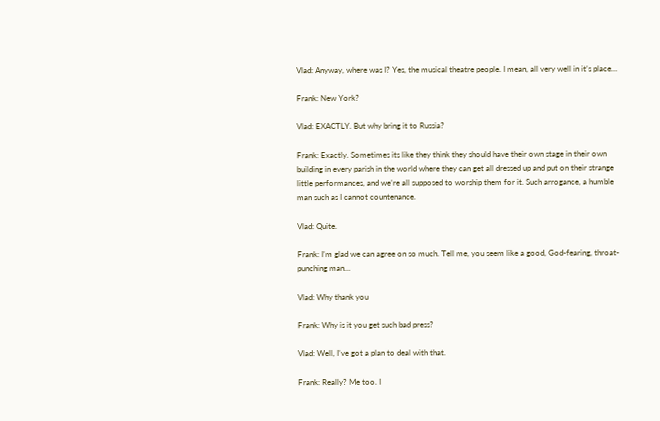Vlad: Anyway, where was I? Yes, the musical theatre people. I mean, all very well in it’s place…

Frank: New York?

Vlad: EXACTLY. But why bring it to Russia?

Frank: Exactly. Sometimes its like they think they should have their own stage in their own building in every parish in the world where they can get all dressed up and put on their strange little performances, and we’re all supposed to worship them for it. Such arrogance, a humble man such as I cannot countenance.

Vlad: Quite.

Frank: I’m glad we can agree on so much. Tell me, you seem like a good, God-fearing, throat-punching man…

Vlad: Why thank you

Frank: Why is it you get such bad press?

Vlad: Well, I’ve got a plan to deal with that.

Frank: Really? Me too. I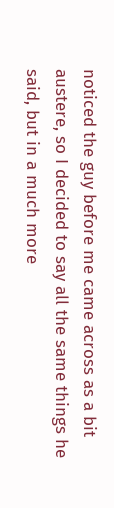noticed the guy before me came across as a bit austere, so I decided to say all the same things he said, but in a much more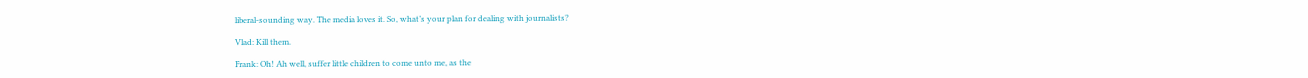liberal-sounding way. The media loves it. So, what’s your plan for dealing with journalists?

Vlad: Kill them.

Frank: Oh! Ah well, suffer little children to come unto me, as the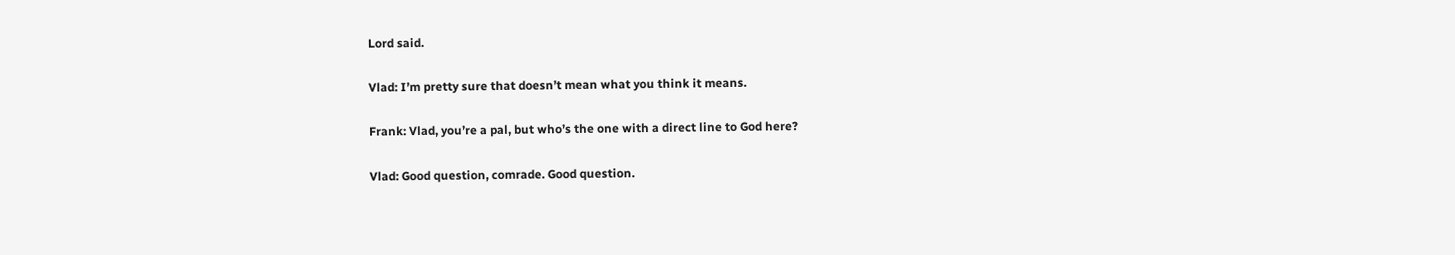Lord said.

Vlad: I’m pretty sure that doesn’t mean what you think it means.

Frank: Vlad, you’re a pal, but who’s the one with a direct line to God here?

Vlad: Good question, comrade. Good question.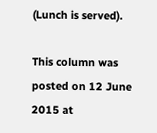(Lunch is served).

This column was posted on 12 June 2015 at